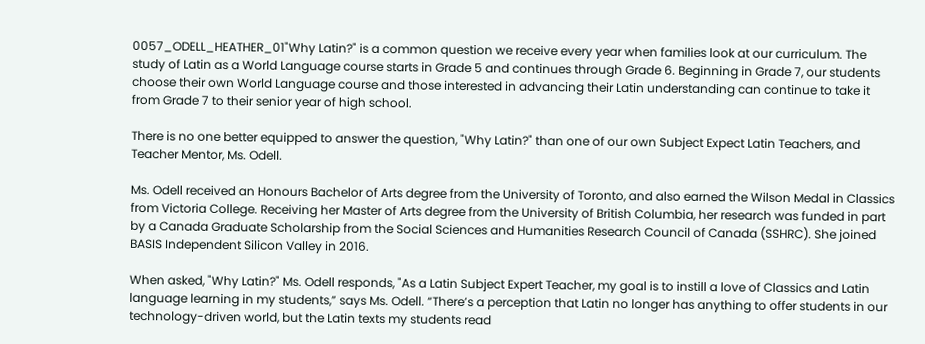0057_ODELL_HEATHER_01"Why Latin?" is a common question we receive every year when families look at our curriculum. The study of Latin as a World Language course starts in Grade 5 and continues through Grade 6. Beginning in Grade 7, our students choose their own World Language course and those interested in advancing their Latin understanding can continue to take it from Grade 7 to their senior year of high school.

There is no one better equipped to answer the question, "Why Latin?" than one of our own Subject Expect Latin Teachers, and Teacher Mentor, Ms. Odell.

Ms. Odell received an Honours Bachelor of Arts degree from the University of Toronto, and also earned the Wilson Medal in Classics from Victoria College. Receiving her Master of Arts degree from the University of British Columbia, her research was funded in part by a Canada Graduate Scholarship from the Social Sciences and Humanities Research Council of Canada (SSHRC). She joined BASIS Independent Silicon Valley in 2016.

When asked, "Why Latin?" Ms. Odell responds, "As a Latin Subject Expert Teacher, my goal is to instill a love of Classics and Latin language learning in my students,” says Ms. Odell. “There’s a perception that Latin no longer has anything to offer students in our technology-driven world, but the Latin texts my students read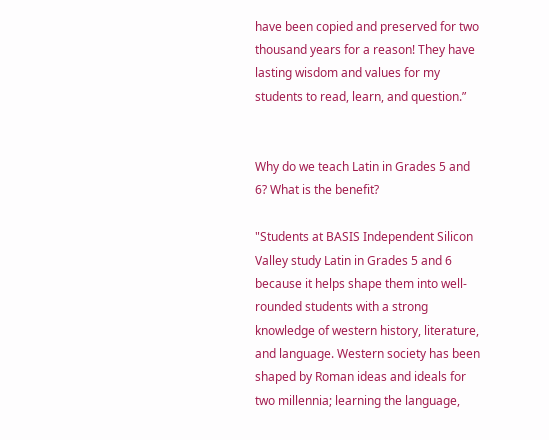have been copied and preserved for two thousand years for a reason! They have lasting wisdom and values for my students to read, learn, and question.”


Why do we teach Latin in Grades 5 and 6? What is the benefit?

"Students at BASIS Independent Silicon Valley study Latin in Grades 5 and 6 because it helps shape them into well-rounded students with a strong knowledge of western history, literature, and language. Western society has been shaped by Roman ideas and ideals for two millennia; learning the language,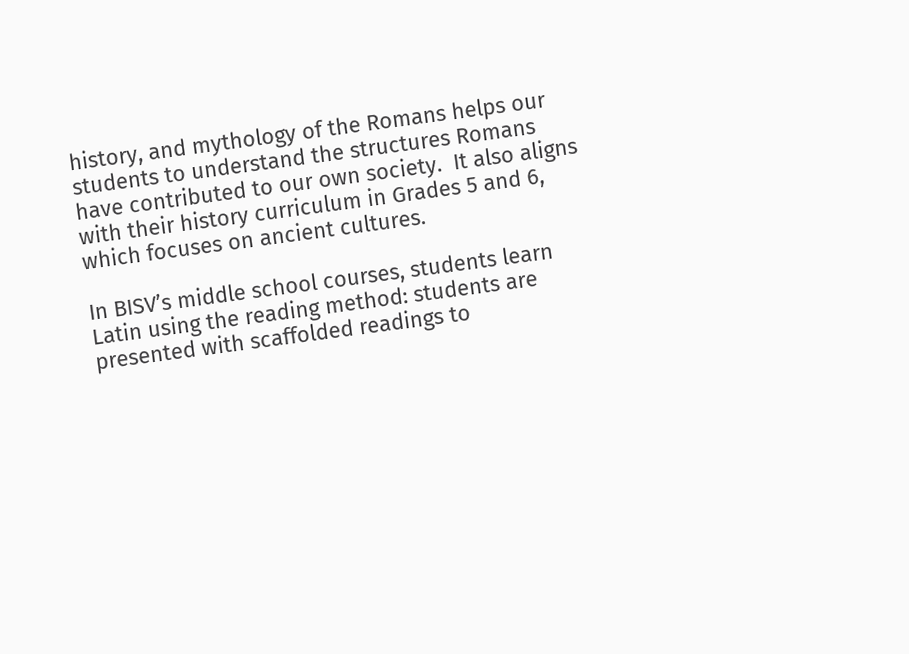history, and mythology of the Romans helps our students to understand the structures Romans have contributed to our own society.  It also aligns with their history curriculum in Grades 5 and 6, which focuses on ancient cultures.

In BISV’s middle school courses, students learn Latin using the reading method: students are presented with scaffolded readings to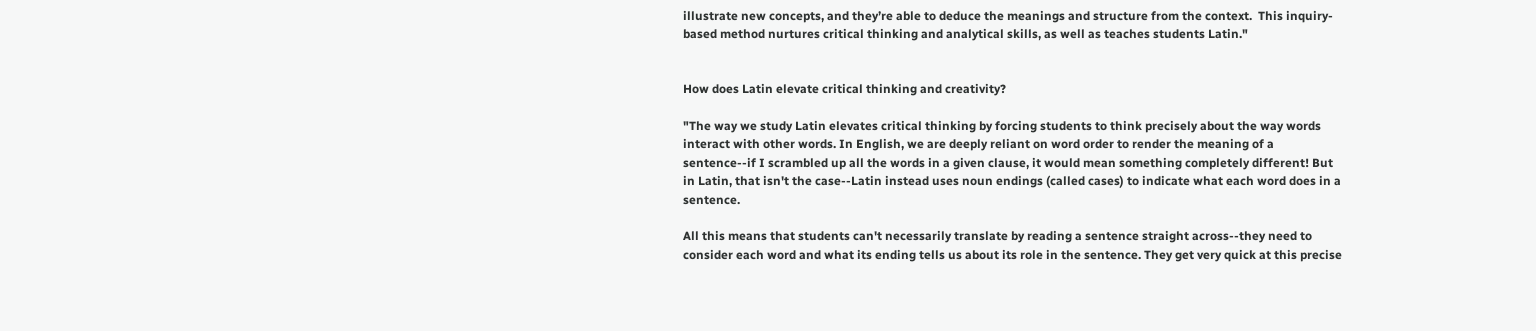illustrate new concepts, and they’re able to deduce the meanings and structure from the context.  This inquiry-based method nurtures critical thinking and analytical skills, as well as teaches students Latin."


How does Latin elevate critical thinking and creativity?

"The way we study Latin elevates critical thinking by forcing students to think precisely about the way words interact with other words. In English, we are deeply reliant on word order to render the meaning of a sentence--if I scrambled up all the words in a given clause, it would mean something completely different! But in Latin, that isn't the case--Latin instead uses noun endings (called cases) to indicate what each word does in a sentence.

All this means that students can't necessarily translate by reading a sentence straight across--they need to consider each word and what its ending tells us about its role in the sentence. They get very quick at this precise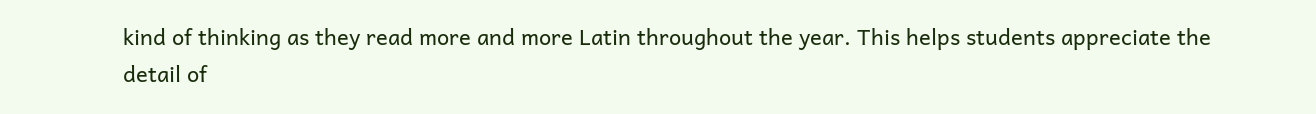kind of thinking as they read more and more Latin throughout the year. This helps students appreciate the detail of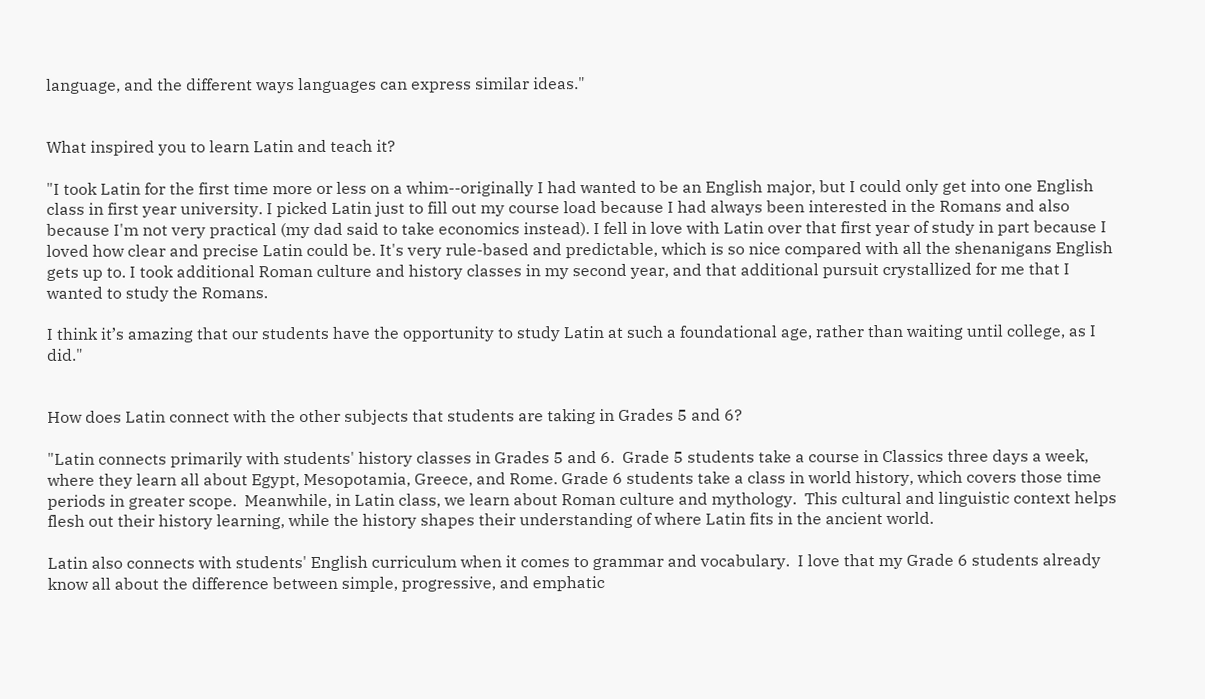language, and the different ways languages can express similar ideas."


What inspired you to learn Latin and teach it?

"I took Latin for the first time more or less on a whim--originally I had wanted to be an English major, but I could only get into one English class in first year university. I picked Latin just to fill out my course load because I had always been interested in the Romans and also because I'm not very practical (my dad said to take economics instead). I fell in love with Latin over that first year of study in part because I loved how clear and precise Latin could be. It's very rule-based and predictable, which is so nice compared with all the shenanigans English gets up to. I took additional Roman culture and history classes in my second year, and that additional pursuit crystallized for me that I wanted to study the Romans.

I think it’s amazing that our students have the opportunity to study Latin at such a foundational age, rather than waiting until college, as I did."


How does Latin connect with the other subjects that students are taking in Grades 5 and 6?

"Latin connects primarily with students' history classes in Grades 5 and 6.  Grade 5 students take a course in Classics three days a week, where they learn all about Egypt, Mesopotamia, Greece, and Rome. Grade 6 students take a class in world history, which covers those time periods in greater scope.  Meanwhile, in Latin class, we learn about Roman culture and mythology.  This cultural and linguistic context helps flesh out their history learning, while the history shapes their understanding of where Latin fits in the ancient world.

Latin also connects with students' English curriculum when it comes to grammar and vocabulary.  I love that my Grade 6 students already know all about the difference between simple, progressive, and emphatic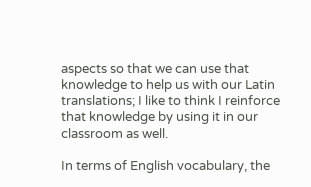aspects so that we can use that knowledge to help us with our Latin translations; I like to think I reinforce that knowledge by using it in our classroom as well.

In terms of English vocabulary, the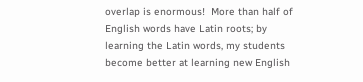overlap is enormous!  More than half of English words have Latin roots; by learning the Latin words, my students become better at learning new English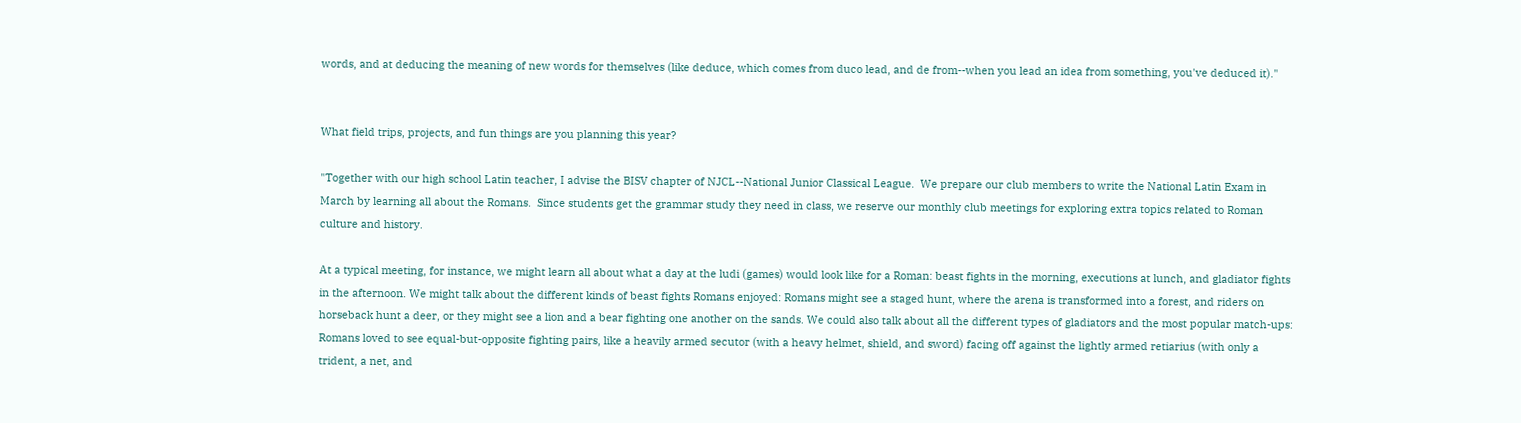words, and at deducing the meaning of new words for themselves (like deduce, which comes from duco lead, and de from--when you lead an idea from something, you've deduced it)."


What field trips, projects, and fun things are you planning this year?

"Together with our high school Latin teacher, I advise the BISV chapter of NJCL--National Junior Classical League.  We prepare our club members to write the National Latin Exam in March by learning all about the Romans.  Since students get the grammar study they need in class, we reserve our monthly club meetings for exploring extra topics related to Roman culture and history.

At a typical meeting, for instance, we might learn all about what a day at the ludi (games) would look like for a Roman: beast fights in the morning, executions at lunch, and gladiator fights in the afternoon. We might talk about the different kinds of beast fights Romans enjoyed: Romans might see a staged hunt, where the arena is transformed into a forest, and riders on horseback hunt a deer, or they might see a lion and a bear fighting one another on the sands. We could also talk about all the different types of gladiators and the most popular match-ups: Romans loved to see equal-but-opposite fighting pairs, like a heavily armed secutor (with a heavy helmet, shield, and sword) facing off against the lightly armed retiarius (with only a trident, a net, and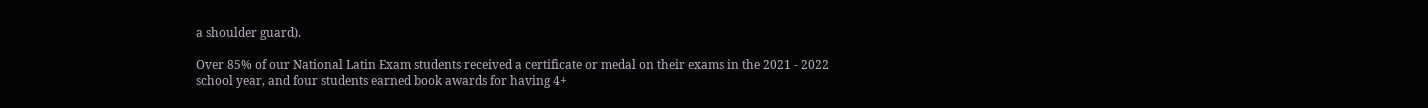a shoulder guard).

Over 85% of our National Latin Exam students received a certificate or medal on their exams in the 2021 - 2022 school year, and four students earned book awards for having 4+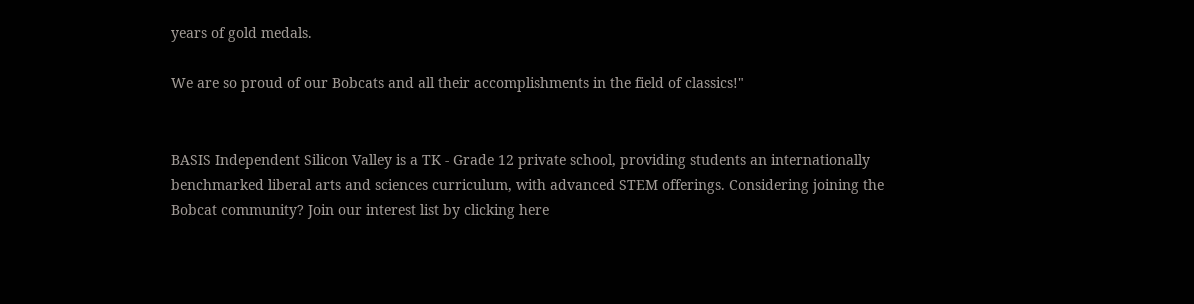years of gold medals.

We are so proud of our Bobcats and all their accomplishments in the field of classics!"


BASIS Independent Silicon Valley is a TK - Grade 12 private school, providing students an internationally benchmarked liberal arts and sciences curriculum, with advanced STEM offerings. Considering joining the Bobcat community? Join our interest list by clicking here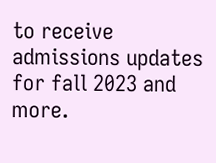to receive admissions updates for fall 2023 and more.